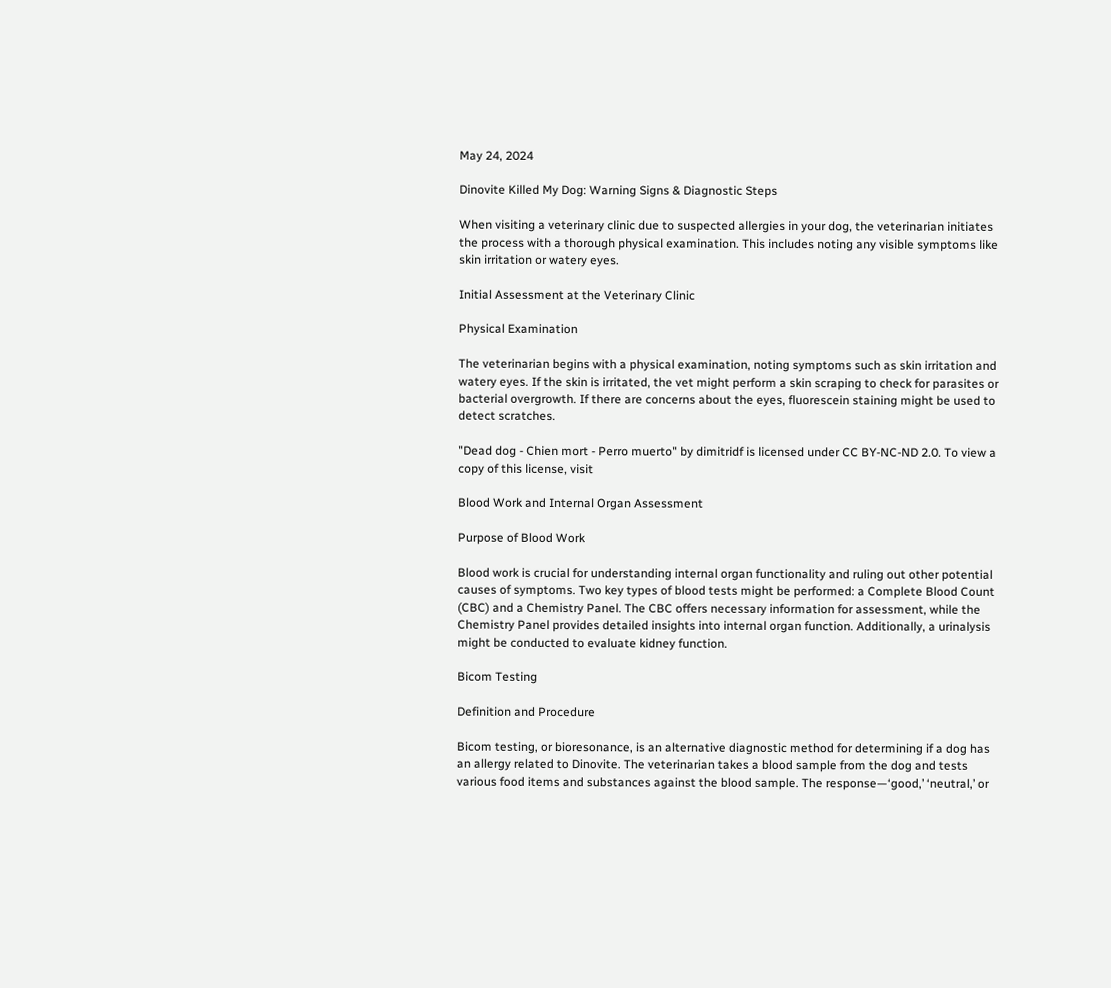May 24, 2024

Dinovite Killed My Dog: Warning Signs & Diagnostic Steps

When visiting a veterinary clinic due to suspected allergies in your dog, the veterinarian initiates the process with a thorough physical examination. This includes noting any visible symptoms like skin irritation or watery eyes.

Initial Assessment at the Veterinary Clinic

Physical Examination

The veterinarian begins with a physical examination, noting symptoms such as skin irritation and watery eyes. If the skin is irritated, the vet might perform a skin scraping to check for parasites or bacterial overgrowth. If there are concerns about the eyes, fluorescein staining might be used to detect scratches.

"Dead dog - Chien mort - Perro muerto" by dimitridf is licensed under CC BY-NC-ND 2.0. To view a copy of this license, visit

Blood Work and Internal Organ Assessment

Purpose of Blood Work

Blood work is crucial for understanding internal organ functionality and ruling out other potential causes of symptoms. Two key types of blood tests might be performed: a Complete Blood Count (CBC) and a Chemistry Panel. The CBC offers necessary information for assessment, while the Chemistry Panel provides detailed insights into internal organ function. Additionally, a urinalysis might be conducted to evaluate kidney function.

Bicom Testing

Definition and Procedure

Bicom testing, or bioresonance, is an alternative diagnostic method for determining if a dog has an allergy related to Dinovite. The veterinarian takes a blood sample from the dog and tests various food items and substances against the blood sample. The response—‘good,’ ‘neutral,’ or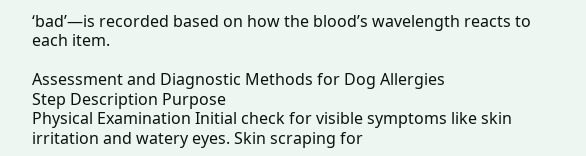‘bad’—is recorded based on how the blood’s wavelength reacts to each item.

Assessment and Diagnostic Methods for Dog Allergies
Step Description Purpose
Physical Examination Initial check for visible symptoms like skin irritation and watery eyes. Skin scraping for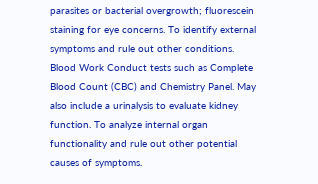parasites or bacterial overgrowth; fluorescein staining for eye concerns. To identify external symptoms and rule out other conditions.
Blood Work Conduct tests such as Complete Blood Count (CBC) and Chemistry Panel. May also include a urinalysis to evaluate kidney function. To analyze internal organ functionality and rule out other potential causes of symptoms.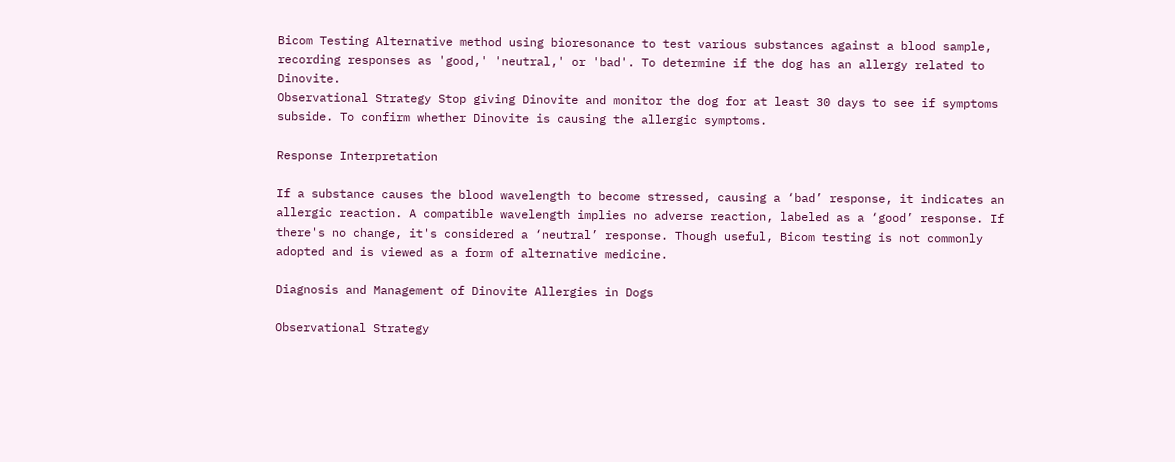Bicom Testing Alternative method using bioresonance to test various substances against a blood sample, recording responses as 'good,' 'neutral,' or 'bad'. To determine if the dog has an allergy related to Dinovite.
Observational Strategy Stop giving Dinovite and monitor the dog for at least 30 days to see if symptoms subside. To confirm whether Dinovite is causing the allergic symptoms.

Response Interpretation

If a substance causes the blood wavelength to become stressed, causing a ‘bad’ response, it indicates an allergic reaction. A compatible wavelength implies no adverse reaction, labeled as a ‘good’ response. If there's no change, it's considered a ‘neutral’ response. Though useful, Bicom testing is not commonly adopted and is viewed as a form of alternative medicine.

Diagnosis and Management of Dinovite Allergies in Dogs

Observational Strategy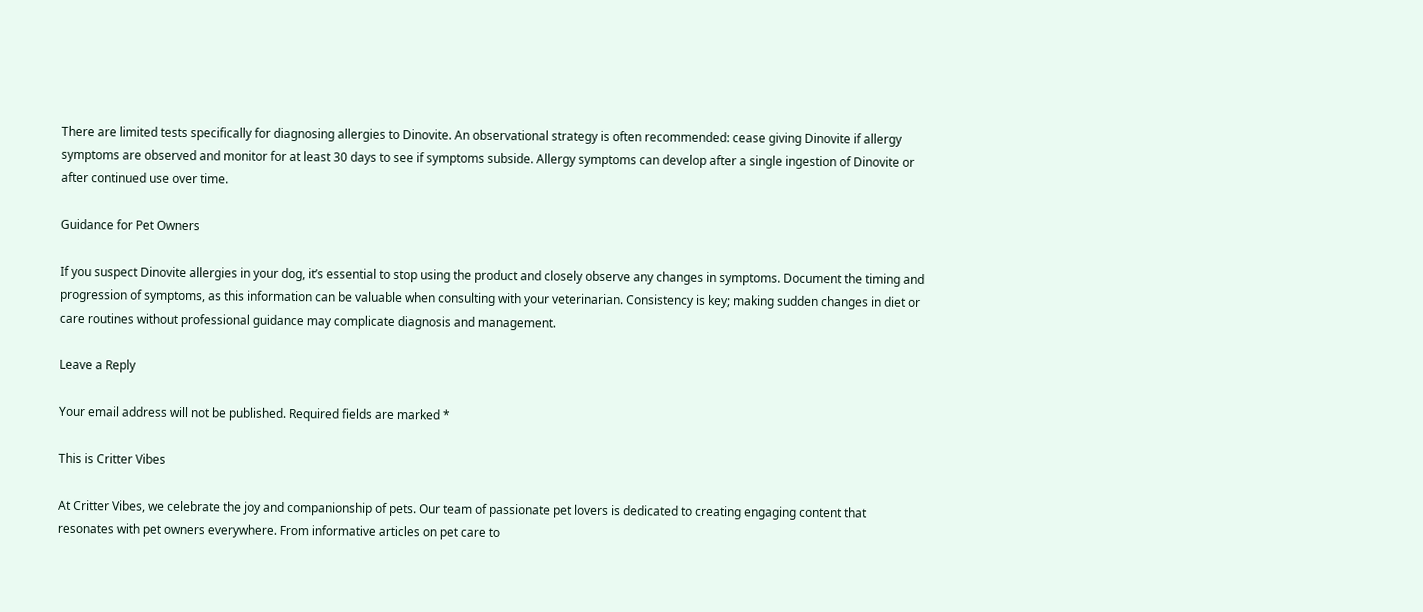There are limited tests specifically for diagnosing allergies to Dinovite. An observational strategy is often recommended: cease giving Dinovite if allergy symptoms are observed and monitor for at least 30 days to see if symptoms subside. Allergy symptoms can develop after a single ingestion of Dinovite or after continued use over time.

Guidance for Pet Owners

If you suspect Dinovite allergies in your dog, it’s essential to stop using the product and closely observe any changes in symptoms. Document the timing and progression of symptoms, as this information can be valuable when consulting with your veterinarian. Consistency is key; making sudden changes in diet or care routines without professional guidance may complicate diagnosis and management.

Leave a Reply

Your email address will not be published. Required fields are marked *

This is Critter Vibes

At Critter Vibes, we celebrate the joy and companionship of pets. Our team of passionate pet lovers is dedicated to creating engaging content that resonates with pet owners everywhere. From informative articles on pet care to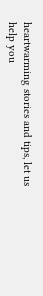heartwarming stories and tips, let us help you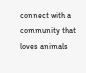connect with a community that loves animals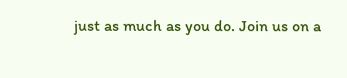just as much as you do. Join us on a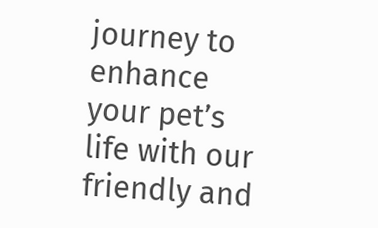journey to enhance your pet’s life with our friendly and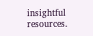insightful resources.